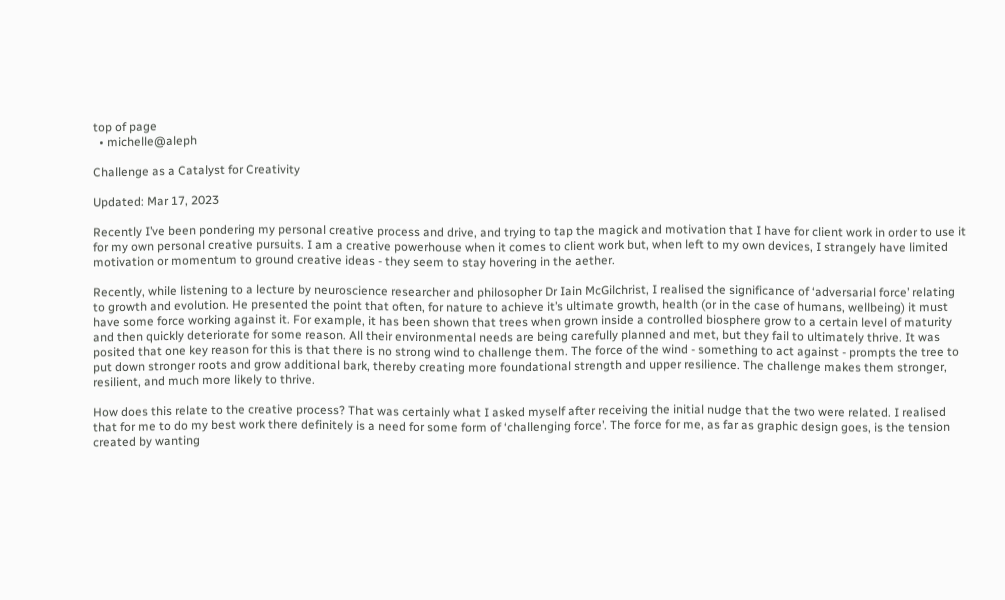top of page
  • michelle@aleph

Challenge as a Catalyst for Creativity

Updated: Mar 17, 2023

Recently I’ve been pondering my personal creative process and drive, and trying to tap the magick and motivation that I have for client work in order to use it for my own personal creative pursuits. I am a creative powerhouse when it comes to client work but, when left to my own devices, I strangely have limited motivation or momentum to ground creative ideas - they seem to stay hovering in the aether.

Recently, while listening to a lecture by neuroscience researcher and philosopher Dr Iain McGilchrist, I realised the significance of ‘adversarial force’ relating to growth and evolution. He presented the point that often, for nature to achieve it’s ultimate growth, health (or in the case of humans, wellbeing) it must have some force working against it. For example, it has been shown that trees when grown inside a controlled biosphere grow to a certain level of maturity and then quickly deteriorate for some reason. All their environmental needs are being carefully planned and met, but they fail to ultimately thrive. It was posited that one key reason for this is that there is no strong wind to challenge them. The force of the wind - something to act against - prompts the tree to put down stronger roots and grow additional bark, thereby creating more foundational strength and upper resilience. The challenge makes them stronger, resilient, and much more likely to thrive.

How does this relate to the creative process? That was certainly what I asked myself after receiving the initial nudge that the two were related. I realised that for me to do my best work there definitely is a need for some form of ‘challenging force’. The force for me, as far as graphic design goes, is the tension created by wanting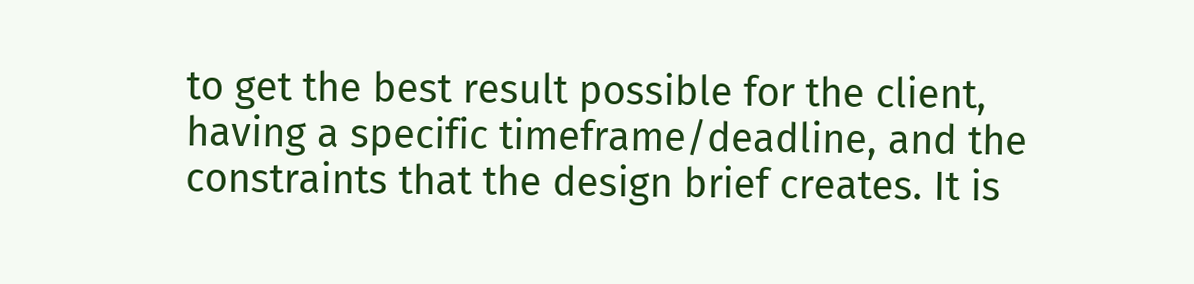to get the best result possible for the client, having a specific timeframe/deadline, and the constraints that the design brief creates. It is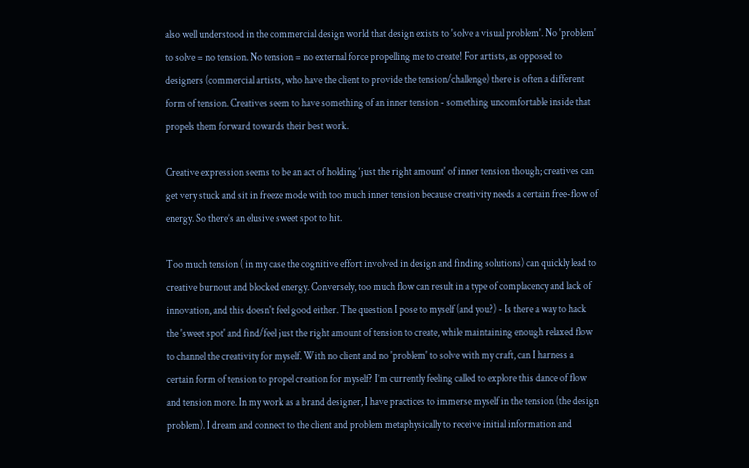also well understood in the commercial design world that design exists to 'solve a visual problem'. No 'problem' to solve = no tension. No tension = no external force propelling me to create! For artists, as opposed to designers (commercial artists, who have the client to provide the tension/challenge) there is often a different form of tension. Creatives seem to have something of an inner tension - something uncomfortable inside that propels them forward towards their best work.

Creative expression seems to be an act of holding ‘just the right amount' of inner tension though; creatives can get very stuck and sit in freeze mode with too much inner tension because creativity needs a certain free-flow of energy. So there’s an elusive sweet spot to hit.

Too much tension ( in my case the cognitive effort involved in design and finding solutions) can quickly lead to creative burnout and blocked energy. Conversely, too much flow can result in a type of complacency and lack of innovation, and this doesn't feel good either. The question I pose to myself (and you?) - Is there a way to hack the 'sweet spot' and find/feel just the right amount of tension to create, while maintaining enough relaxed flow to channel the creativity for myself. With no client and no 'problem' to solve with my craft, can I harness a certain form of tension to propel creation for myself? I’m currently feeling called to explore this dance of flow and tension more. In my work as a brand designer, I have practices to immerse myself in the tension (the design problem). I dream and connect to the client and problem metaphysically to receive initial information and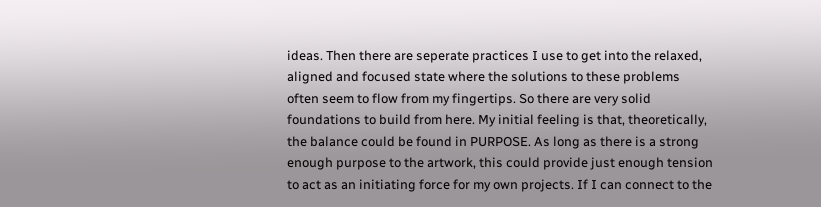ideas. Then there are seperate practices I use to get into the relaxed, aligned and focused state where the solutions to these problems often seem to flow from my fingertips. So there are very solid foundations to build from here. My initial feeling is that, theoretically, the balance could be found in PURPOSE. As long as there is a strong enough purpose to the artwork, this could provide just enough tension to act as an initiating force for my own projects. If I can connect to the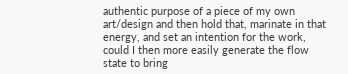authentic purpose of a piece of my own art/design and then hold that, marinate in that energy, and set an intention for the work, could I then more easily generate the flow state to bring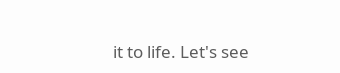it to life. Let's see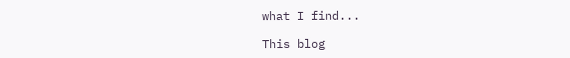what I find...

This blog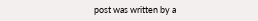post was written by a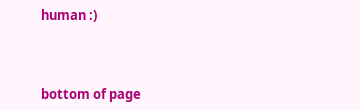human :)



bottom of page